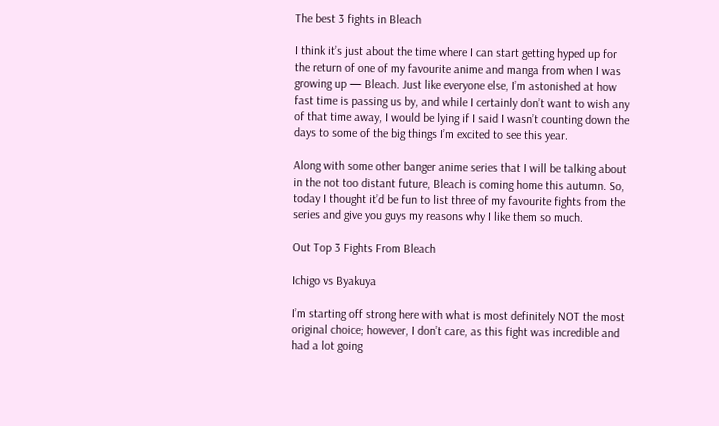The best 3 fights in Bleach

I think it’s just about the time where I can start getting hyped up for the return of one of my favourite anime and manga from when I was growing up — Bleach. Just like everyone else, I’m astonished at how fast time is passing us by, and while I certainly don’t want to wish any of that time away, I would be lying if I said I wasn’t counting down the days to some of the big things I’m excited to see this year.

Along with some other banger anime series that I will be talking about in the not too distant future, Bleach is coming home this autumn. So, today I thought it’d be fun to list three of my favourite fights from the series and give you guys my reasons why I like them so much.

Out Top 3 Fights From Bleach

Ichigo vs Byakuya

I’m starting off strong here with what is most definitely NOT the most original choice; however, I don’t care, as this fight was incredible and had a lot going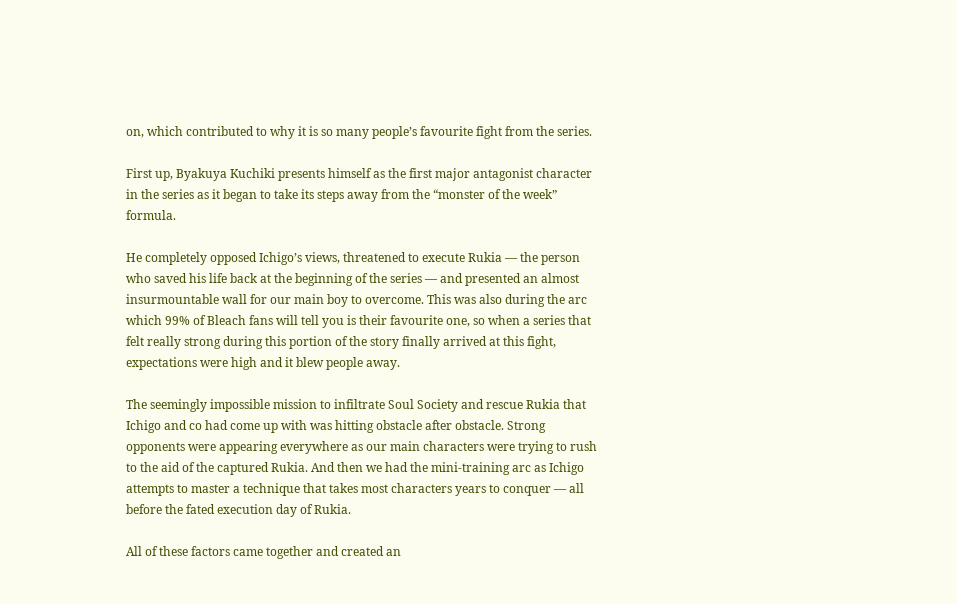on, which contributed to why it is so many people’s favourite fight from the series.

First up, Byakuya Kuchiki presents himself as the first major antagonist character in the series as it began to take its steps away from the “monster of the week” formula.

He completely opposed Ichigo’s views, threatened to execute Rukia — the person who saved his life back at the beginning of the series — and presented an almost insurmountable wall for our main boy to overcome. This was also during the arc which 99% of Bleach fans will tell you is their favourite one, so when a series that felt really strong during this portion of the story finally arrived at this fight, expectations were high and it blew people away.

The seemingly impossible mission to infiltrate Soul Society and rescue Rukia that Ichigo and co had come up with was hitting obstacle after obstacle. Strong opponents were appearing everywhere as our main characters were trying to rush to the aid of the captured Rukia. And then we had the mini-training arc as Ichigo attempts to master a technique that takes most characters years to conquer — all before the fated execution day of Rukia.

All of these factors came together and created an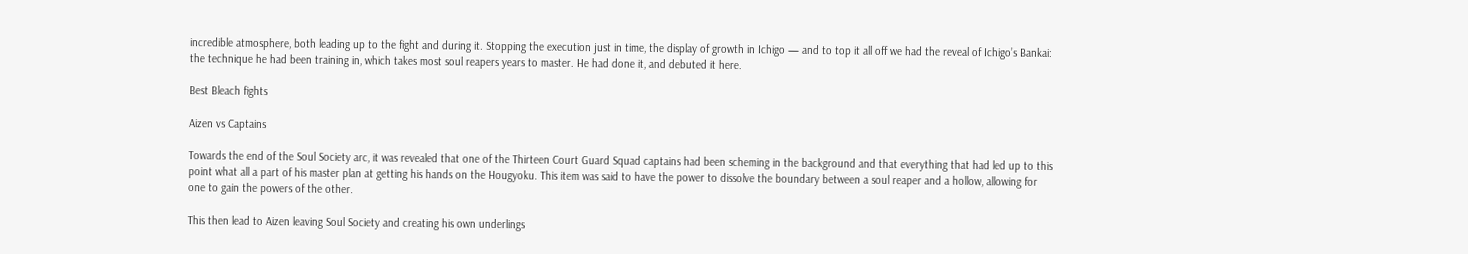incredible atmosphere, both leading up to the fight and during it. Stopping the execution just in time, the display of growth in Ichigo — and to top it all off we had the reveal of Ichigo’s Bankai: the technique he had been training in, which takes most soul reapers years to master. He had done it, and debuted it here.

Best Bleach fights

Aizen vs Captains

Towards the end of the Soul Society arc, it was revealed that one of the Thirteen Court Guard Squad captains had been scheming in the background and that everything that had led up to this point what all a part of his master plan at getting his hands on the Hougyoku. This item was said to have the power to dissolve the boundary between a soul reaper and a hollow, allowing for one to gain the powers of the other.

This then lead to Aizen leaving Soul Society and creating his own underlings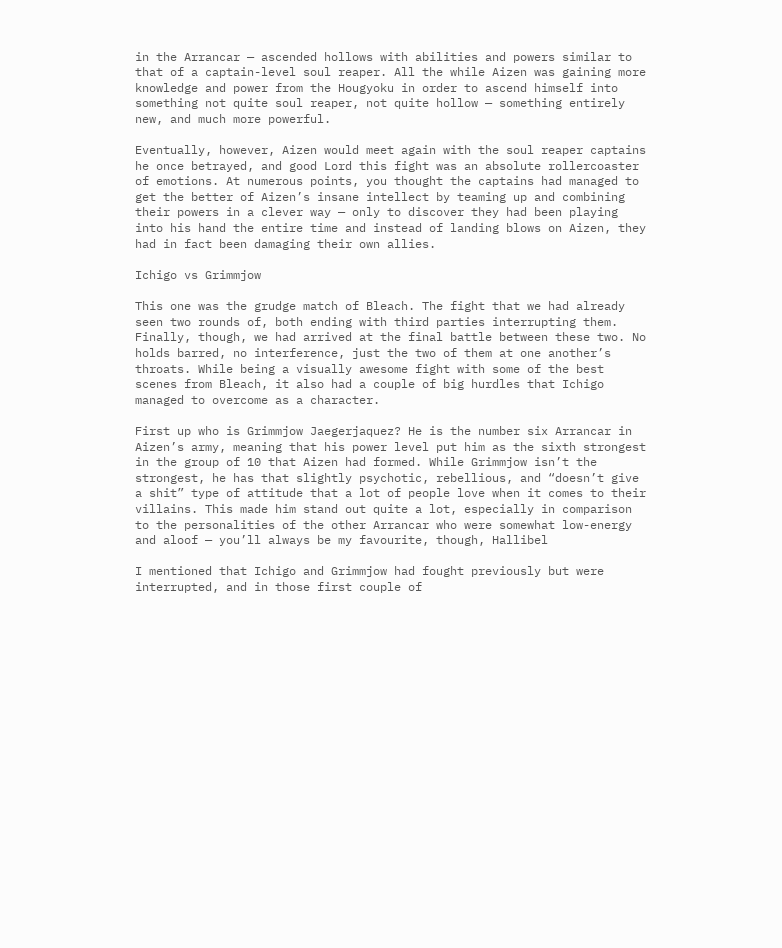in the Arrancar — ascended hollows with abilities and powers similar to that of a captain-level soul reaper. All the while Aizen was gaining more knowledge and power from the Hougyoku in order to ascend himself into something not quite soul reaper, not quite hollow — something entirely new, and much more powerful.

Eventually, however, Aizen would meet again with the soul reaper captains he once betrayed, and good Lord this fight was an absolute rollercoaster of emotions. At numerous points, you thought the captains had managed to get the better of Aizen’s insane intellect by teaming up and combining their powers in a clever way — only to discover they had been playing into his hand the entire time and instead of landing blows on Aizen, they had in fact been damaging their own allies.

Ichigo vs Grimmjow

This one was the grudge match of Bleach. The fight that we had already seen two rounds of, both ending with third parties interrupting them. Finally, though, we had arrived at the final battle between these two. No holds barred, no interference, just the two of them at one another’s throats. While being a visually awesome fight with some of the best scenes from Bleach, it also had a couple of big hurdles that Ichigo managed to overcome as a character.

First up who is Grimmjow Jaegerjaquez? He is the number six Arrancar in Aizen’s army, meaning that his power level put him as the sixth strongest in the group of 10 that Aizen had formed. While Grimmjow isn’t the strongest, he has that slightly psychotic, rebellious, and “doesn’t give a shit” type of attitude that a lot of people love when it comes to their villains. This made him stand out quite a lot, especially in comparison to the personalities of the other Arrancar who were somewhat low-energy and aloof — you’ll always be my favourite, though, Hallibel

I mentioned that Ichigo and Grimmjow had fought previously but were interrupted, and in those first couple of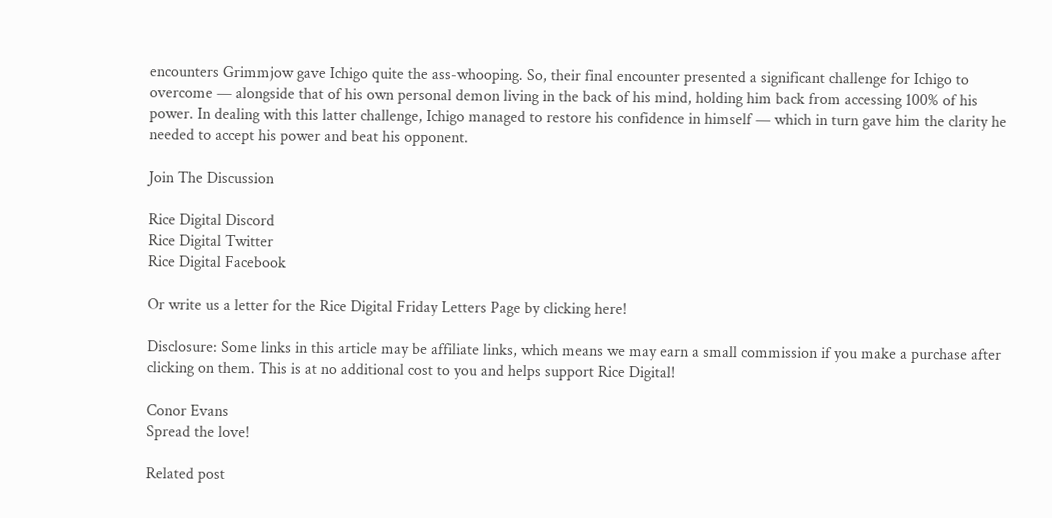encounters Grimmjow gave Ichigo quite the ass-whooping. So, their final encounter presented a significant challenge for Ichigo to overcome — alongside that of his own personal demon living in the back of his mind, holding him back from accessing 100% of his power. In dealing with this latter challenge, Ichigo managed to restore his confidence in himself — which in turn gave him the clarity he needed to accept his power and beat his opponent.

Join The Discussion

Rice Digital Discord
Rice Digital Twitter
Rice Digital Facebook

Or write us a letter for the Rice Digital Friday Letters Page by clicking here!

Disclosure: Some links in this article may be affiliate links, which means we may earn a small commission if you make a purchase after clicking on them. This is at no additional cost to you and helps support Rice Digital!

Conor Evans
Spread the love!

Related post